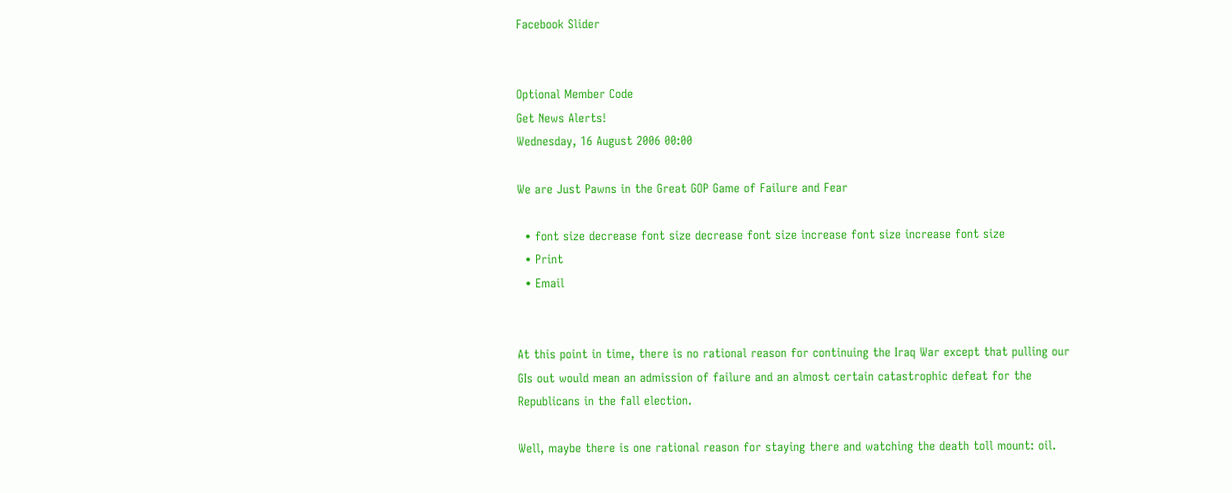Facebook Slider


Optional Member Code
Get News Alerts!
Wednesday, 16 August 2006 00:00

We are Just Pawns in the Great GOP Game of Failure and Fear

  • font size decrease font size decrease font size increase font size increase font size
  • Print
  • Email


At this point in time, there is no rational reason for continuing the Iraq War except that pulling our GIs out would mean an admission of failure and an almost certain catastrophic defeat for the Republicans in the fall election.

Well, maybe there is one rational reason for staying there and watching the death toll mount: oil.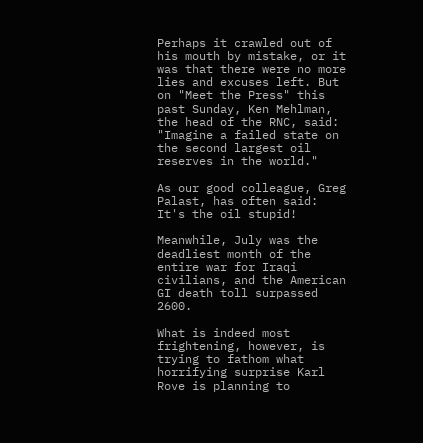Perhaps it crawled out of his mouth by mistake, or it was that there were no more lies and excuses left. But on "Meet the Press" this past Sunday, Ken Mehlman, the head of the RNC, said: "Imagine a failed state on the second largest oil reserves in the world."

As our good colleague, Greg Palast, has often said: It's the oil stupid!

Meanwhile, July was the deadliest month of the entire war for Iraqi civilians, and the American GI death toll surpassed 2600.

What is indeed most frightening, however, is trying to fathom what horrifying surprise Karl Rove is planning to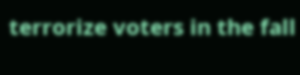terrorize voters in the fall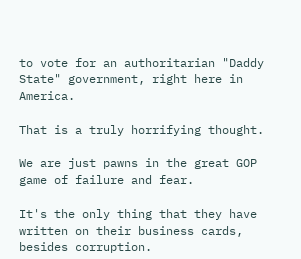to vote for an authoritarian "Daddy State" government, right here in America.

That is a truly horrifying thought.

We are just pawns in the great GOP game of failure and fear.

It's the only thing that they have written on their business cards, besides corruption.